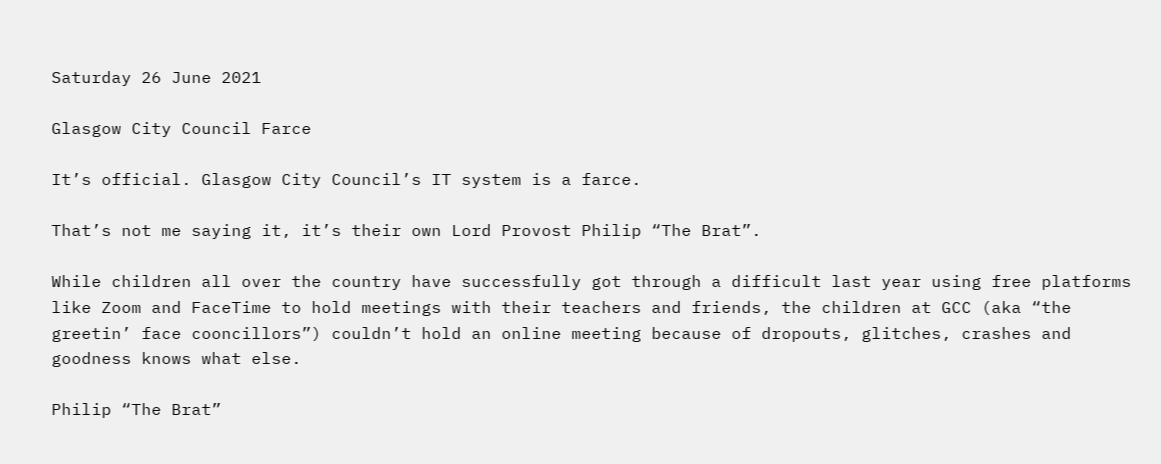Saturday 26 June 2021

Glasgow City Council Farce

It’s official. Glasgow City Council’s IT system is a farce.

That’s not me saying it, it’s their own Lord Provost Philip “The Brat”.

While children all over the country have successfully got through a difficult last year using free platforms like Zoom and FaceTime to hold meetings with their teachers and friends, the children at GCC (aka “the greetin’ face cooncillors”) couldn’t hold an online meeting because of dropouts, glitches, crashes and goodness knows what else.

Philip “The Brat”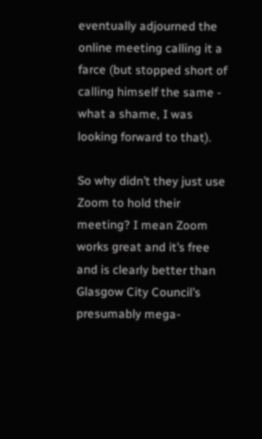eventually adjourned the online meeting calling it a farce (but stopped short of calling himself the same - what a shame, I was looking forward to that).

So why didn’t they just use Zoom to hold their meeting? I mean Zoom works great and it’s free and is clearly better than Glasgow City Council’s presumably mega-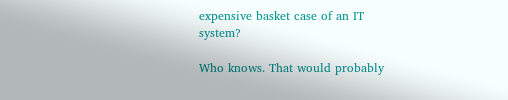expensive basket case of an IT system?

Who knows. That would probably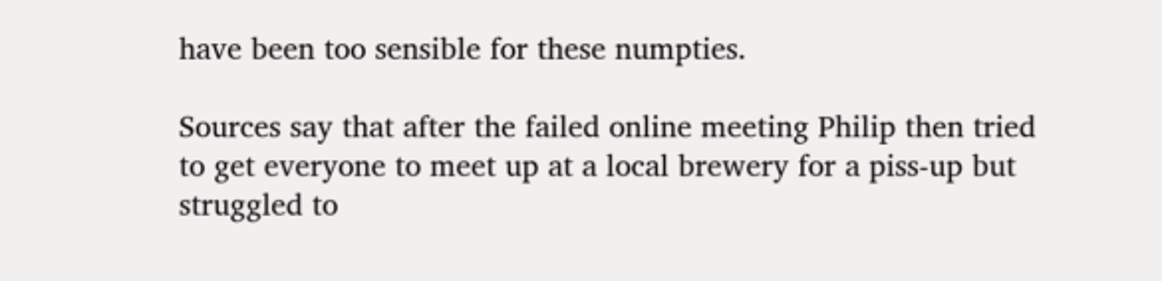have been too sensible for these numpties.

Sources say that after the failed online meeting Philip then tried to get everyone to meet up at a local brewery for a piss-up but struggled to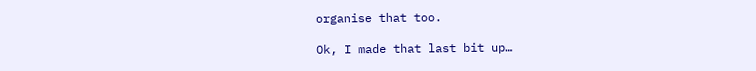organise that too.

Ok, I made that last bit up…